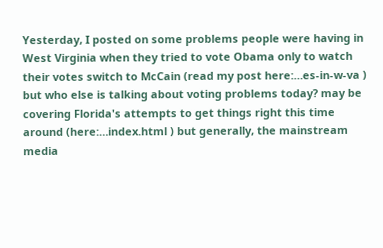Yesterday, I posted on some problems people were having in West Virginia when they tried to vote Obama only to watch their votes switch to McCain (read my post here:…es-in-w-va ) but who else is talking about voting problems today? may be covering Florida's attempts to get things right this time around (here:…index.html ) but generally, the mainstream media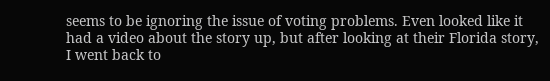seems to be ignoring the issue of voting problems. Even looked like it had a video about the story up, but after looking at their Florida story, I went back to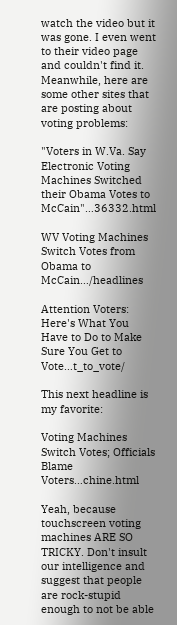watch the video but it was gone. I even went to their video page and couldn't find it. Meanwhile, here are some other sites that are posting about voting problems:

"Voters in W.Va. Say Electronic Voting Machines Switched their Obama Votes to McCain"…36332.html

WV Voting Machines Switch Votes from Obama to McCain…/headlines

Attention Voters: Here's What You Have to Do to Make Sure You Get to Vote…t_to_vote/

This next headline is my favorite:

Voting Machines Switch Votes; Officials Blame Voters…chine.html

Yeah, because touchscreen voting machines ARE SO TRICKY. Don't insult our intelligence and suggest that people are rock-stupid enough to not be able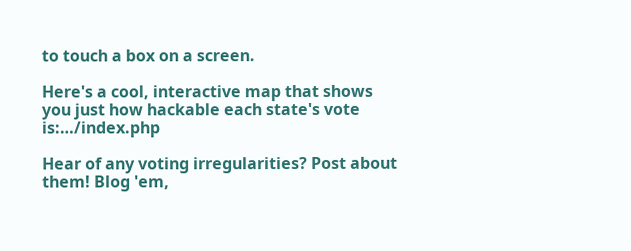to touch a box on a screen.

Here's a cool, interactive map that shows you just how hackable each state's vote is:…/index.php

Hear of any voting irregularities? Post about them! Blog 'em,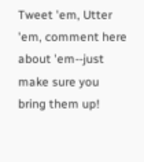Tweet 'em, Utter 'em, comment here about 'em--just make sure you bring them up!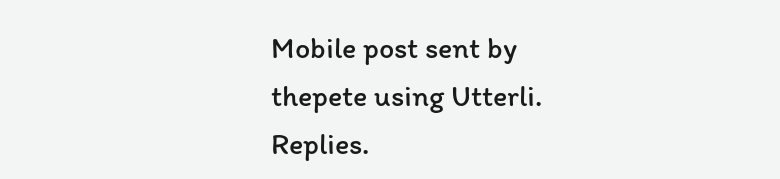Mobile post sent by thepete using Utterli. Replies.